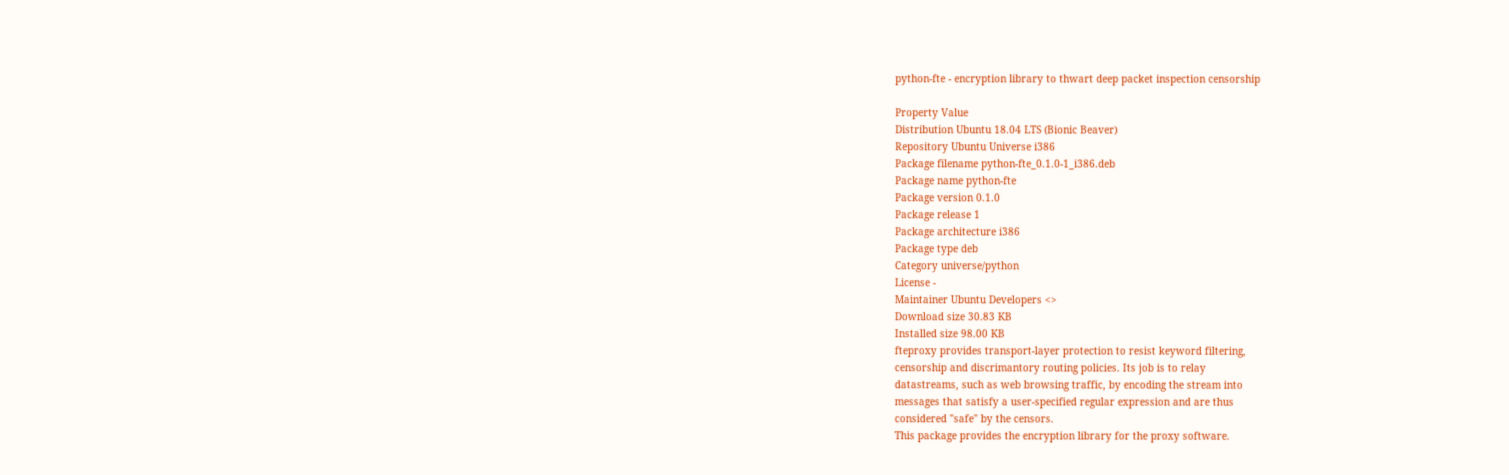python-fte - encryption library to thwart deep packet inspection censorship

Property Value
Distribution Ubuntu 18.04 LTS (Bionic Beaver)
Repository Ubuntu Universe i386
Package filename python-fte_0.1.0-1_i386.deb
Package name python-fte
Package version 0.1.0
Package release 1
Package architecture i386
Package type deb
Category universe/python
License -
Maintainer Ubuntu Developers <>
Download size 30.83 KB
Installed size 98.00 KB
fteproxy provides transport-layer protection to resist keyword filtering,
censorship and discrimantory routing policies. Its job is to relay
datastreams, such as web browsing traffic, by encoding the stream into
messages that satisfy a user-specified regular expression and are thus
considered "safe" by the censors.
This package provides the encryption library for the proxy software.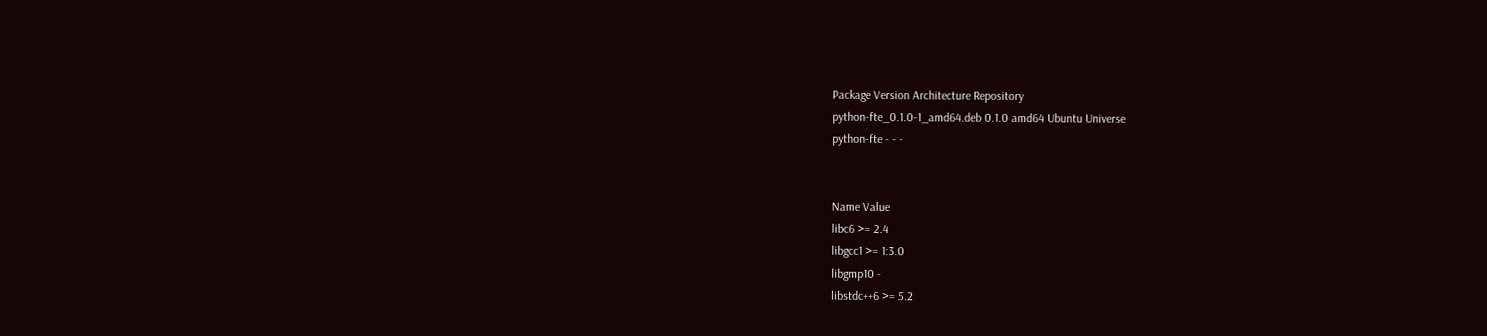Package Version Architecture Repository
python-fte_0.1.0-1_amd64.deb 0.1.0 amd64 Ubuntu Universe
python-fte - - -


Name Value
libc6 >= 2.4
libgcc1 >= 1:3.0
libgmp10 -
libstdc++6 >= 5.2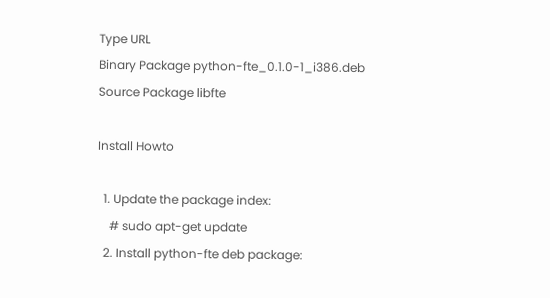Type URL
Binary Package python-fte_0.1.0-1_i386.deb
Source Package libfte

Install Howto

  1. Update the package index:
    # sudo apt-get update
  2. Install python-fte deb package: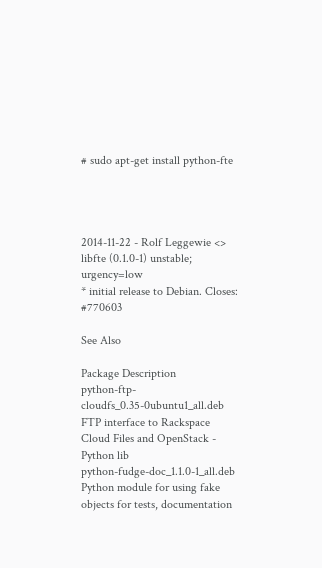# sudo apt-get install python-fte




2014-11-22 - Rolf Leggewie <>
libfte (0.1.0-1) unstable; urgency=low
* initial release to Debian. Closes: #770603

See Also

Package Description
python-ftp-cloudfs_0.35-0ubuntu1_all.deb FTP interface to Rackspace Cloud Files and OpenStack - Python lib
python-fudge-doc_1.1.0-1_all.deb Python module for using fake objects for tests, documentation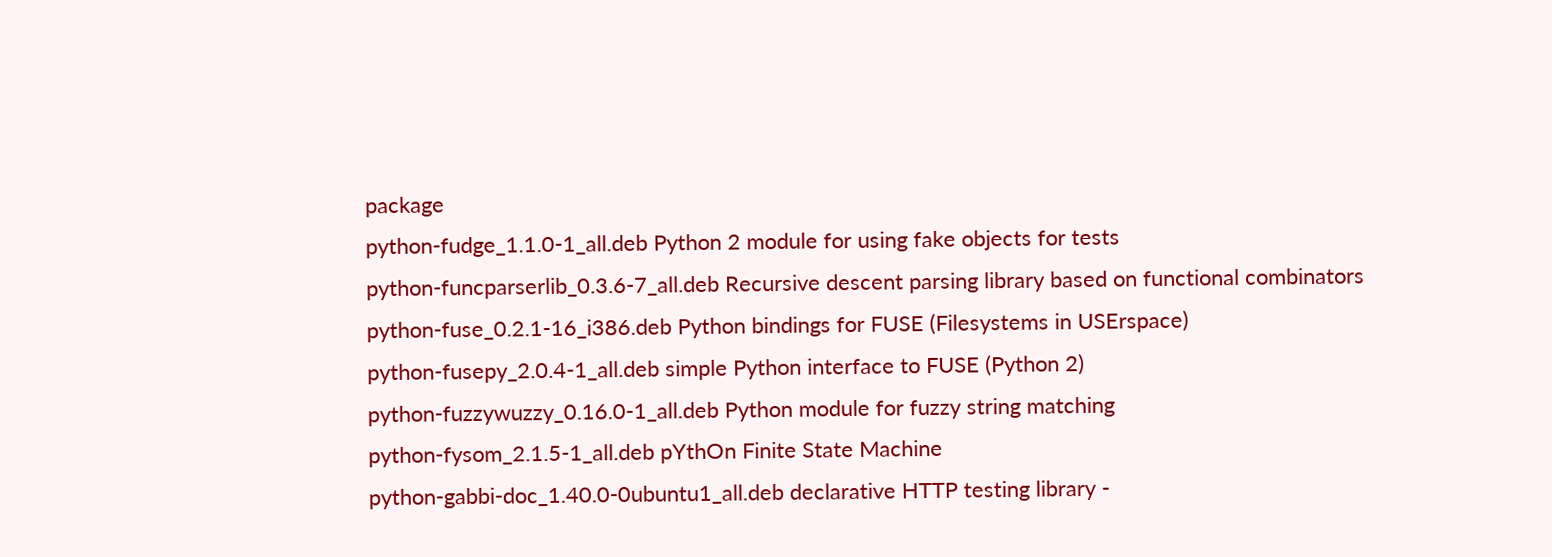package
python-fudge_1.1.0-1_all.deb Python 2 module for using fake objects for tests
python-funcparserlib_0.3.6-7_all.deb Recursive descent parsing library based on functional combinators
python-fuse_0.2.1-16_i386.deb Python bindings for FUSE (Filesystems in USErspace)
python-fusepy_2.0.4-1_all.deb simple Python interface to FUSE (Python 2)
python-fuzzywuzzy_0.16.0-1_all.deb Python module for fuzzy string matching
python-fysom_2.1.5-1_all.deb pYthOn Finite State Machine
python-gabbi-doc_1.40.0-0ubuntu1_all.deb declarative HTTP testing library -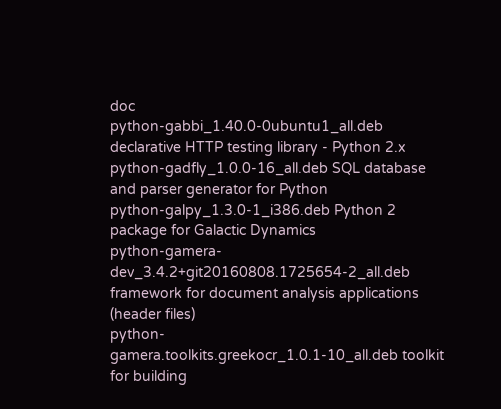doc
python-gabbi_1.40.0-0ubuntu1_all.deb declarative HTTP testing library - Python 2.x
python-gadfly_1.0.0-16_all.deb SQL database and parser generator for Python
python-galpy_1.3.0-1_i386.deb Python 2 package for Galactic Dynamics
python-gamera-dev_3.4.2+git20160808.1725654-2_all.deb framework for document analysis applications (header files)
python-gamera.toolkits.greekocr_1.0.1-10_all.deb toolkit for building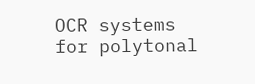OCR systems for polytonal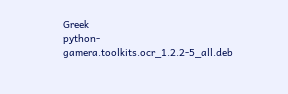Greek
python-gamera.toolkits.ocr_1.2.2-5_all.deb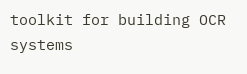toolkit for building OCR systems